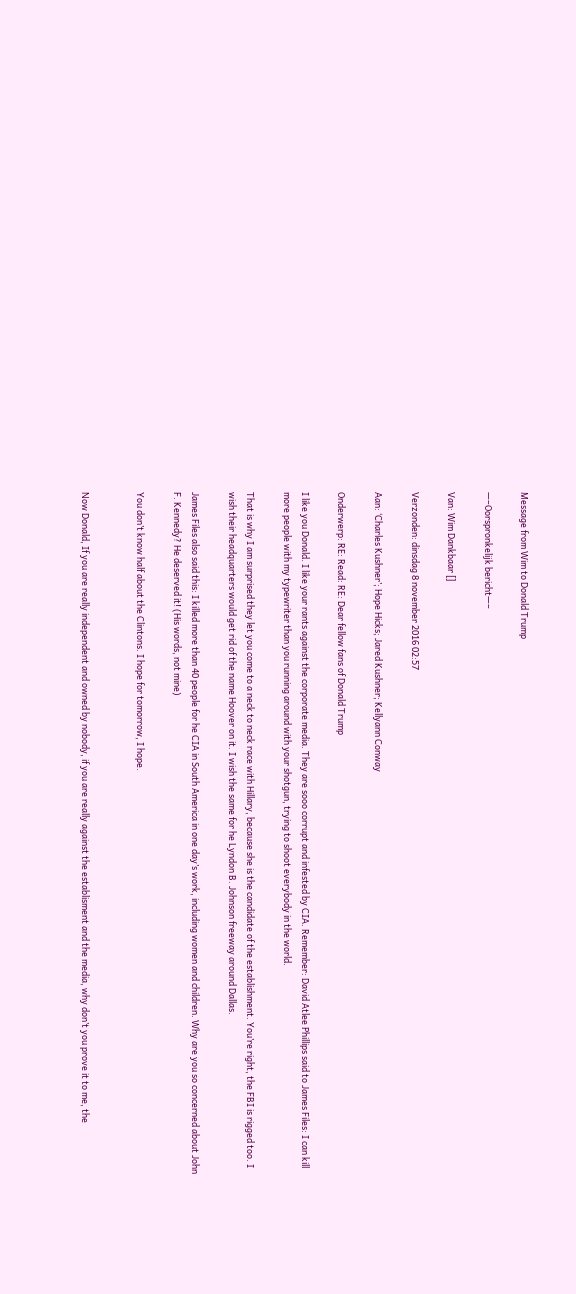Message from Wim to Donald Trump

—–Oorspronkelijk bericht—–

Van: Wim Dankbaar []

Verzonden: dinsdag 8 november 2016 02:57

Aan: ‘Charles Kushner’; Hope Hicks; Jared Kushner; Kellyann Conway

Onderwerp: RE: Read: RE: Dear fellow fans of Donald Trump

I like you Donald. I like your rants against the corporate media. They are sooo corrupt and infested by CIA. Remember: David Atlee Phillips said to James Files: I can kill more people with my typewriter than you running around with your shotgun, trying to shoot everybody in the world.

That is why I am surprised they let you come to a neck to neck race with Hillary, because she is the candidate of the establishment. You’re right, the FBI is rigged too. I wish their headquarters would get rid of the name Hoover on it. I wish the same for he Lyndon B. Johnson freeway around Dallas.

James Files also said this: I killed more than 40 people for he CIA in South America in one day’s work, including women and children. Why are you so concerned about John F. Kennedy? He deserved it! (His words, not mine)

You don’t know half about the Clintons. I hope for tomorrow, I hope.


Now Donald, If you are really independent and owned by nobody, if you are really against the establisment and the media, why don’t you prove it to me, the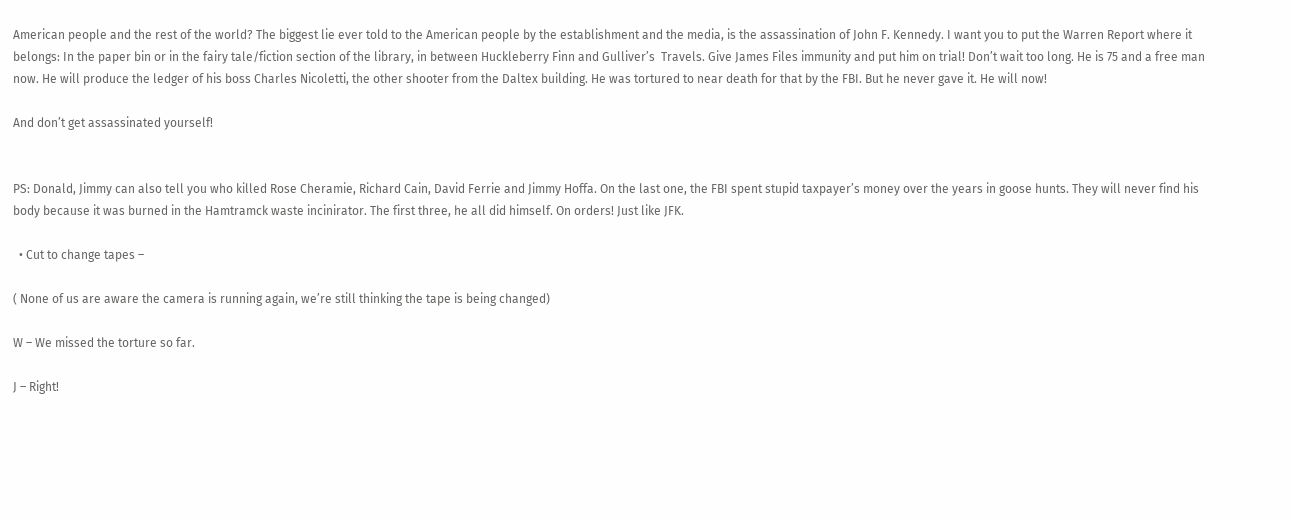American people and the rest of the world? The biggest lie ever told to the American people by the establishment and the media, is the assassination of John F. Kennedy. I want you to put the Warren Report where it belongs: In the paper bin or in the fairy tale/fiction section of the library, in between Huckleberry Finn and Gulliver’s  Travels. Give James Files immunity and put him on trial! Don’t wait too long. He is 75 and a free man now. He will produce the ledger of his boss Charles Nicoletti, the other shooter from the Daltex building. He was tortured to near death for that by the FBI. But he never gave it. He will now!

And don’t get assassinated yourself!


PS: Donald, Jimmy can also tell you who killed Rose Cheramie, Richard Cain, David Ferrie and Jimmy Hoffa. On the last one, the FBI spent stupid taxpayer’s money over the years in goose hunts. They will never find his body because it was burned in the Hamtramck waste incinirator. The first three, he all did himself. On orders! Just like JFK.

  • Cut to change tapes –

( None of us are aware the camera is running again, we’re still thinking the tape is being changed)

W – We missed the torture so far.

J – Right!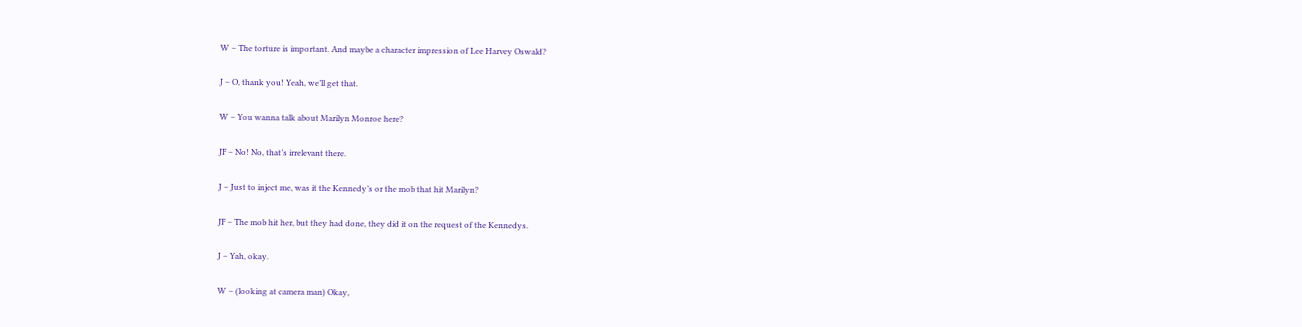W – The torture is important. And maybe a character impression of Lee Harvey Oswald?

J – O, thank you! Yeah, we’ll get that.

W – You wanna talk about Marilyn Monroe here?

JF – No! No, that’s irrelevant there.

J – Just to inject me, was it the Kennedy’s or the mob that hit Marilyn?

JF – The mob hit her, but they had done, they did it on the request of the Kennedys.

J – Yah, okay.

W – (looking at camera man) Okay,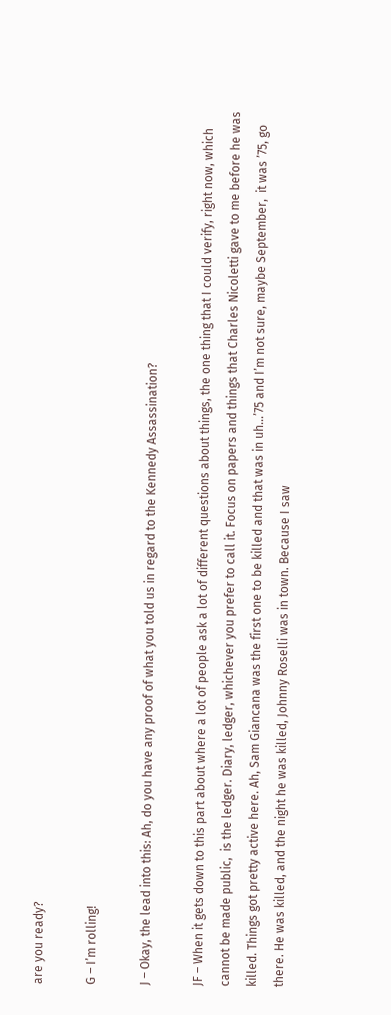are you ready?

G – I’m rolling!

J – Okay, the lead into this: Ah, do you have any proof of what you told us in regard to the Kennedy Assassination?

JF – When it gets down to this part about where a lot of people ask a lot of different questions about things, the one thing that I could verify, right now, which cannot be made public,  is the ledger. Diary, ledger, whichever you prefer to call it. Focus on papers and things that Charles Nicoletti gave to me before he was killed. Things got pretty active here. Ah, Sam Giancana was the first one to be killed and that was in uh…’75 and I’m not sure, maybe September,  it was ’75, go there. He was killed, and the night he was killed, Johnny Roselli was in town. Because I saw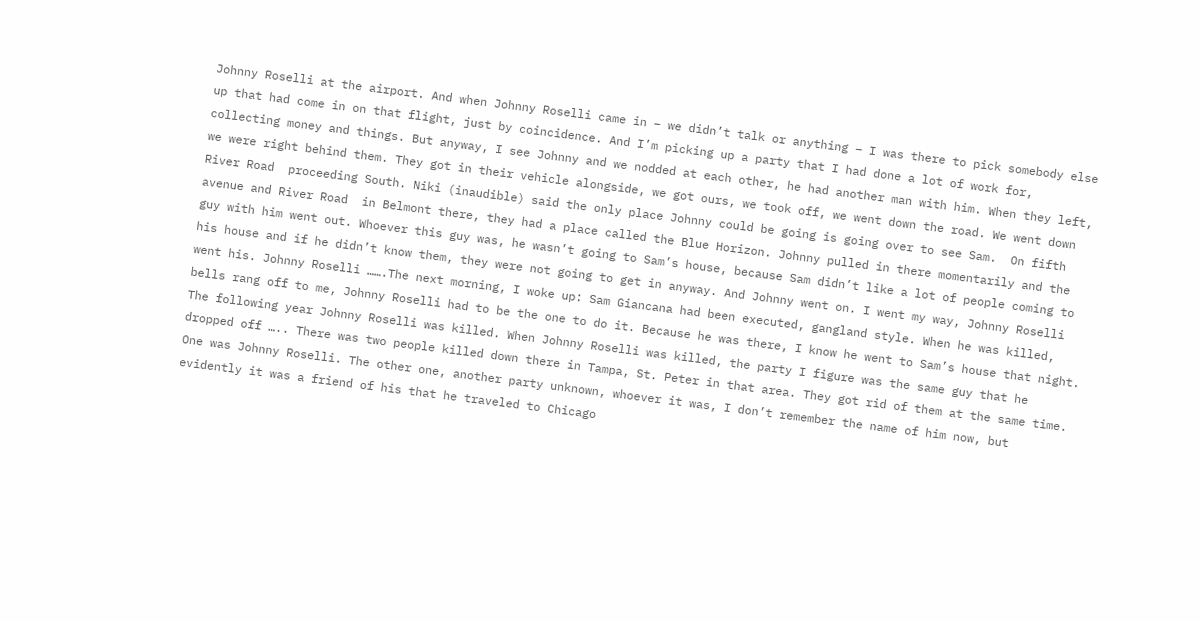Johnny Roselli at the airport. And when Johnny Roselli came in – we didn’t talk or anything – I was there to pick somebody else up that had come in on that flight, just by coincidence. And I’m picking up a party that I had done a lot of work for, collecting money and things. But anyway, I see Johnny and we nodded at each other, he had another man with him. When they left, we were right behind them. They got in their vehicle alongside, we got ours, we took off, we went down the road. We went down River Road  proceeding South. Niki (inaudible) said the only place Johnny could be going is going over to see Sam.  On fifth avenue and River Road  in Belmont there, they had a place called the Blue Horizon. Johnny pulled in there momentarily and the guy with him went out. Whoever this guy was, he wasn’t going to Sam’s house, because Sam didn’t like a lot of people coming to his house and if he didn’t know them, they were not going to get in anyway. And Johnny went on. I went my way, Johnny Roselli went his. Johnny Roselli …….The next morning, I woke up: Sam Giancana had been executed, gangland style. When he was killed, bells rang off to me, Johnny Roselli had to be the one to do it. Because he was there, I know he went to Sam’s house that night. The following year Johnny Roselli was killed. When Johnny Roselli was killed, the party I figure was the same guy that he dropped off ….. There was two people killed down there in Tampa, St. Peter in that area. They got rid of them at the same time. One was Johnny Roselli. The other one, another party unknown, whoever it was, I don’t remember the name of him now, but evidently it was a friend of his that he traveled to Chicago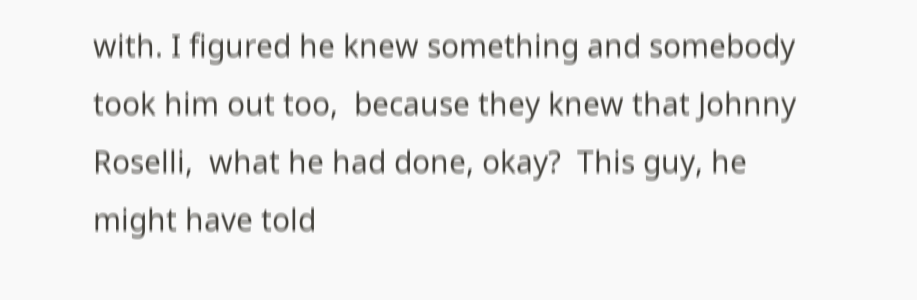with. I figured he knew something and somebody took him out too,  because they knew that Johnny Roselli,  what he had done, okay?  This guy, he might have told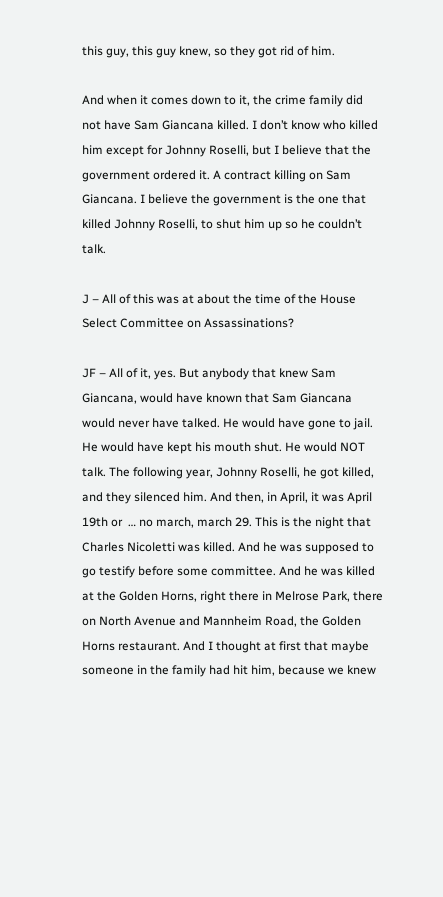this guy, this guy knew, so they got rid of him.

And when it comes down to it, the crime family did not have Sam Giancana killed. I don’t know who killed him except for Johnny Roselli, but I believe that the government ordered it. A contract killing on Sam Giancana. I believe the government is the one that killed Johnny Roselli, to shut him up so he couldn’t talk.

J – All of this was at about the time of the House Select Committee on Assassinations?

JF – All of it, yes. But anybody that knew Sam Giancana, would have known that Sam Giancana would never have talked. He would have gone to jail. He would have kept his mouth shut. He would NOT talk. The following year, Johnny Roselli, he got killed, and they silenced him. And then, in April, it was April 19th or  … no march, march 29. This is the night that Charles Nicoletti was killed. And he was supposed to go testify before some committee. And he was killed at the Golden Horns, right there in Melrose Park, there on North Avenue and Mannheim Road, the Golden Horns restaurant. And I thought at first that maybe someone in the family had hit him, because we knew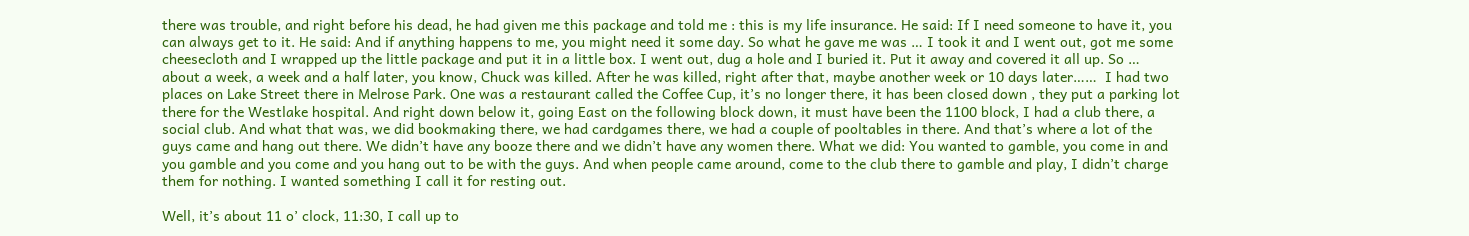there was trouble, and right before his dead, he had given me this package and told me : this is my life insurance. He said: If I need someone to have it, you can always get to it. He said: And if anything happens to me, you might need it some day. So what he gave me was … I took it and I went out, got me some cheesecloth and I wrapped up the little package and put it in a little box. I went out, dug a hole and I buried it. Put it away and covered it all up. So … about a week, a week and a half later, you know, Chuck was killed. After he was killed, right after that, maybe another week or 10 days later……  I had two places on Lake Street there in Melrose Park. One was a restaurant called the Coffee Cup, it’s no longer there, it has been closed down , they put a parking lot there for the Westlake hospital. And right down below it, going East on the following block down, it must have been the 1100 block, I had a club there, a social club. And what that was, we did bookmaking there, we had cardgames there, we had a couple of pooltables in there. And that’s where a lot of the guys came and hang out there. We didn’t have any booze there and we didn’t have any women there. What we did: You wanted to gamble, you come in and you gamble and you come and you hang out to be with the guys. And when people came around, come to the club there to gamble and play, I didn’t charge them for nothing. I wanted something I call it for resting out.

Well, it’s about 11 o’ clock, 11:30, I call up to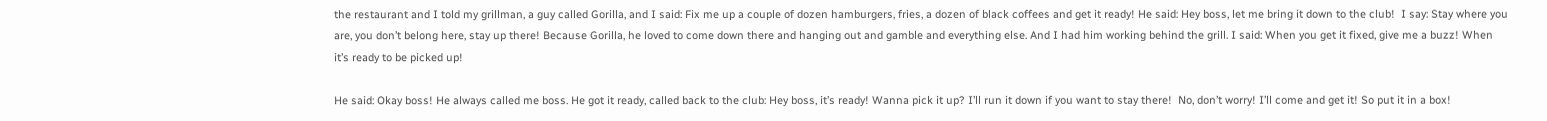the restaurant and I told my grillman, a guy called Gorilla, and I said: Fix me up a couple of dozen hamburgers, fries, a dozen of black coffees and get it ready! He said: Hey boss, let me bring it down to the club!  I say: Stay where you are, you don’t belong here, stay up there! Because Gorilla, he loved to come down there and hanging out and gamble and everything else. And I had him working behind the grill. I said: When you get it fixed, give me a buzz! When it’s ready to be picked up!

He said: Okay boss! He always called me boss. He got it ready, called back to the club: Hey boss, it’s ready! Wanna pick it up? I’ll run it down if you want to stay there!  No, don’t worry! I’ll come and get it! So put it in a box!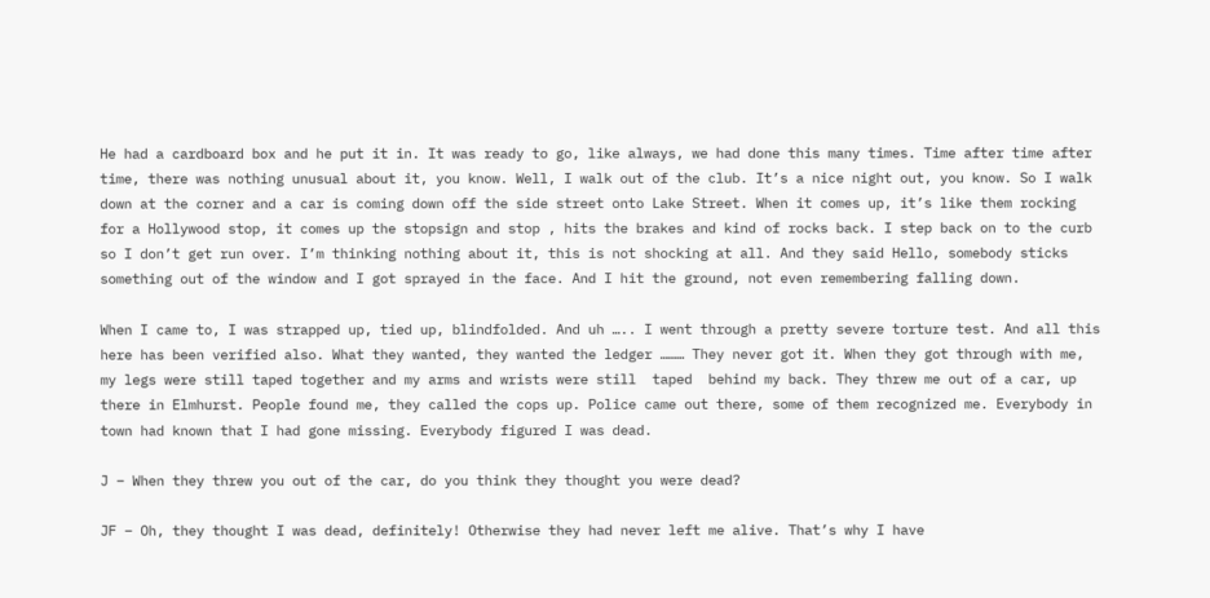He had a cardboard box and he put it in. It was ready to go, like always, we had done this many times. Time after time after time, there was nothing unusual about it, you know. Well, I walk out of the club. It’s a nice night out, you know. So I walk down at the corner and a car is coming down off the side street onto Lake Street. When it comes up, it’s like them rocking for a Hollywood stop, it comes up the stopsign and stop , hits the brakes and kind of rocks back. I step back on to the curb so I don’t get run over. I’m thinking nothing about it, this is not shocking at all. And they said Hello, somebody sticks something out of the window and I got sprayed in the face. And I hit the ground, not even remembering falling down.

When I came to, I was strapped up, tied up, blindfolded. And uh ….. I went through a pretty severe torture test. And all this here has been verified also. What they wanted, they wanted the ledger ……… They never got it. When they got through with me, my legs were still taped together and my arms and wrists were still  taped  behind my back. They threw me out of a car, up there in Elmhurst. People found me, they called the cops up. Police came out there, some of them recognized me. Everybody in town had known that I had gone missing. Everybody figured I was dead.

J – When they threw you out of the car, do you think they thought you were dead?

JF – Oh, they thought I was dead, definitely! Otherwise they had never left me alive. That’s why I have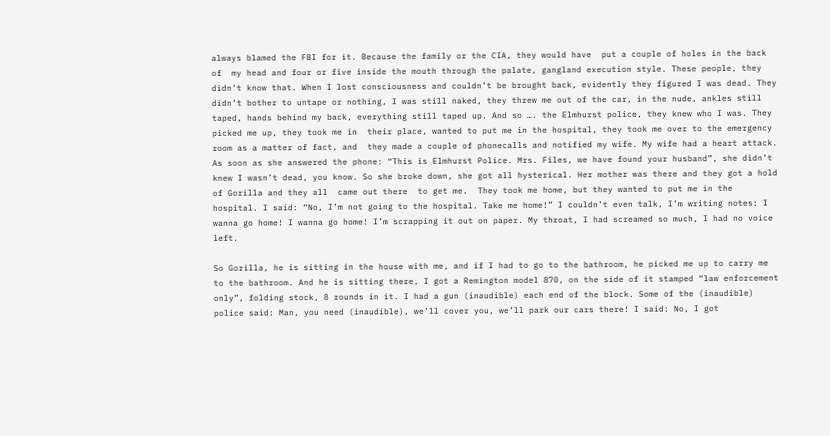always blamed the FBI for it. Because the family or the CIA, they would have  put a couple of holes in the back of  my head and four or five inside the mouth through the palate, gangland execution style. These people, they didn’t know that. When I lost consciousness and couldn’t be brought back, evidently they figured I was dead. They didn’t bother to untape or nothing, I was still naked, they threw me out of the car, in the nude, ankles still taped, hands behind my back, everything still taped up. And so …. the Elmhurst police, they knew who I was. They picked me up, they took me in  their place, wanted to put me in the hospital, they took me over to the emergency room as a matter of fact, and  they made a couple of phonecalls and notified my wife. My wife had a heart attack. As soon as she answered the phone: “This is Elmhurst Police. Mrs. Files, we have found your husband”, she didn’t knew I wasn’t dead, you know. So she broke down, she got all hysterical. Her mother was there and they got a hold of Gorilla and they all  came out there  to get me.  They took me home, but they wanted to put me in the hospital. I said: “No, I’m not going to the hospital. Take me home!” I couldn’t even talk, I’m writing notes: I wanna go home! I wanna go home! I’m scrapping it out on paper. My throat, I had screamed so much, I had no voice left.

So Gorilla, he is sitting in the house with me, and if I had to go to the bathroom, he picked me up to carry me to the bathroom. And he is sitting there, I got a Remington model 870, on the side of it stamped “law enforcement only”, folding stock, 8 rounds in it. I had a gun (inaudible) each end of the block. Some of the (inaudible) police said: Man, you need (inaudible), we’ll cover you, we’ll park our cars there! I said: No, I got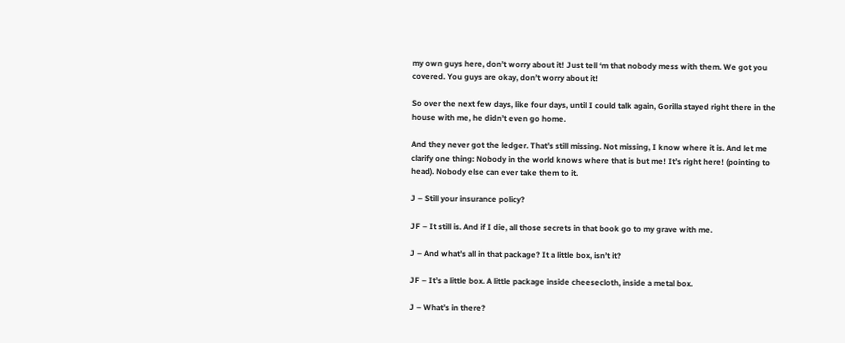my own guys here, don’t worry about it! Just tell ‘m that nobody mess with them. We got you covered. You guys are okay, don’t worry about it!

So over the next few days, like four days, until I could talk again, Gorilla stayed right there in the house with me, he didn’t even go home.

And they never got the ledger. That’s still missing. Not missing, I know where it is. And let me clarify one thing: Nobody in the world knows where that is but me! It’s right here! (pointing to head). Nobody else can ever take them to it.

J – Still your insurance policy?

JF – It still is. And if I die, all those secrets in that book go to my grave with me.

J – And what’s all in that package? It a little box, isn’t it?

JF – It’s a little box. A little package inside cheesecloth, inside a metal box.

J – What’s in there?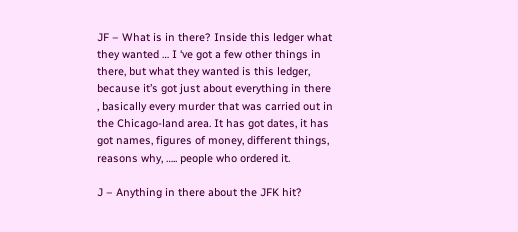JF – What is in there? Inside this ledger what they wanted … I ‘ve got a few other things in there, but what they wanted is this ledger, because it’s got just about everything in there , basically every murder that was carried out in the Chicago-land area. It has got dates, it has got names, figures of money, different things, reasons why, ….. people who ordered it.

J – Anything in there about the JFK hit?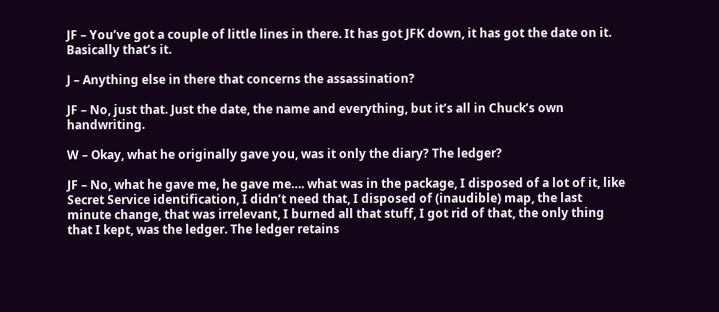JF – You’ve got a couple of little lines in there. It has got JFK down, it has got the date on it. Basically that’s it.

J – Anything else in there that concerns the assassination?

JF – No, just that. Just the date, the name and everything, but it’s all in Chuck’s own handwriting.

W – Okay, what he originally gave you, was it only the diary? The ledger?

JF – No, what he gave me, he gave me…. what was in the package, I disposed of a lot of it, like Secret Service identification, I didn’t need that, I disposed of (inaudible) map, the last minute change, that was irrelevant, I burned all that stuff, I got rid of that, the only thing that I kept, was the ledger. The ledger retains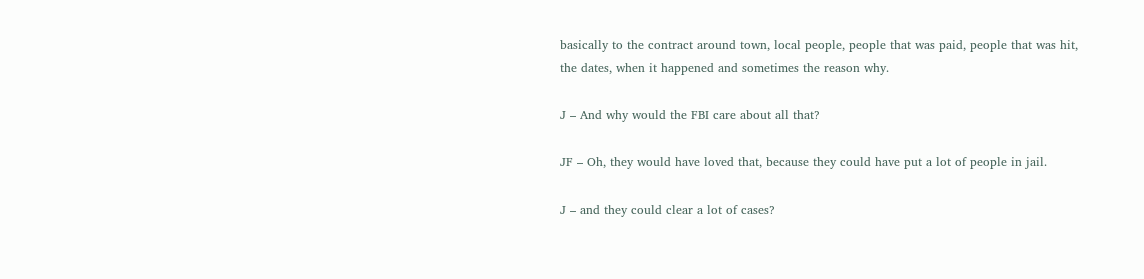basically to the contract around town, local people, people that was paid, people that was hit, the dates, when it happened and sometimes the reason why.

J – And why would the FBI care about all that?

JF – Oh, they would have loved that, because they could have put a lot of people in jail.

J – and they could clear a lot of cases?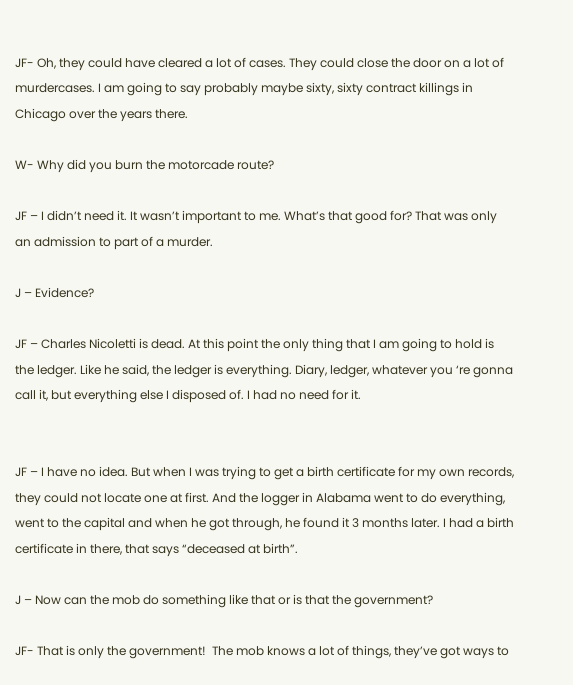JF- Oh, they could have cleared a lot of cases. They could close the door on a lot of murdercases. I am going to say probably maybe sixty, sixty contract killings in Chicago over the years there.

W- Why did you burn the motorcade route?

JF – I didn’t need it. It wasn’t important to me. What’s that good for? That was only an admission to part of a murder.

J – Evidence?

JF – Charles Nicoletti is dead. At this point the only thing that I am going to hold is the ledger. Like he said, the ledger is everything. Diary, ledger, whatever you ‘re gonna call it, but everything else I disposed of. I had no need for it.


JF – I have no idea. But when I was trying to get a birth certificate for my own records, they could not locate one at first. And the logger in Alabama went to do everything, went to the capital and when he got through, he found it 3 months later. I had a birth certificate in there, that says “deceased at birth”.

J – Now can the mob do something like that or is that the government?

JF- That is only the government!  The mob knows a lot of things, they’ve got ways to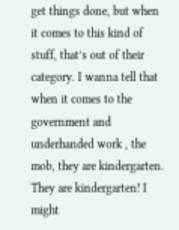get things done, but when it comes to this kind of stuff, that’s out of their category. I wanna tell that when it comes to the government and underhanded work , the mob, they are kindergarten. They are kindergarten! I might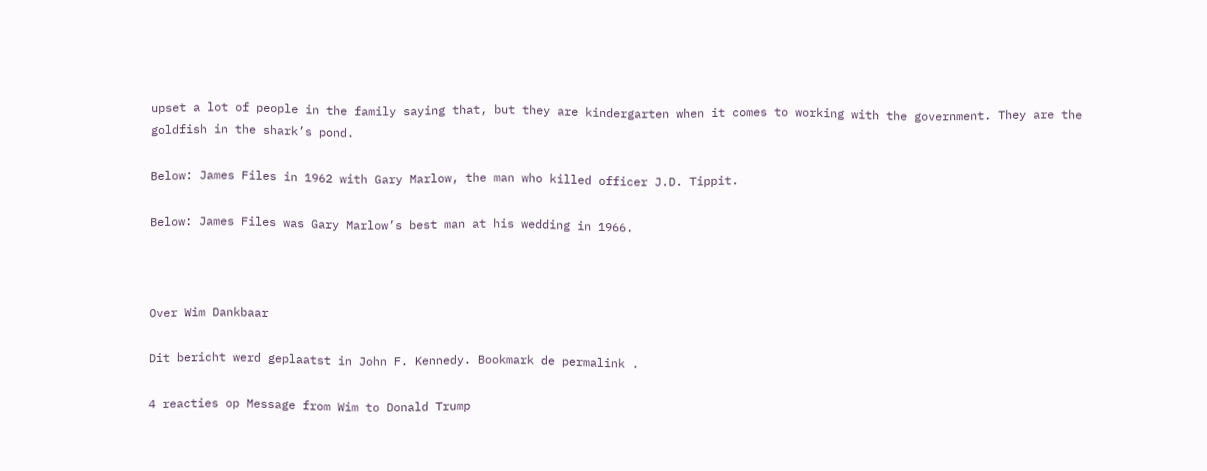upset a lot of people in the family saying that, but they are kindergarten when it comes to working with the government. They are the goldfish in the shark’s pond.

Below: James Files in 1962 with Gary Marlow, the man who killed officer J.D. Tippit.

Below: James Files was Gary Marlow’s best man at his wedding in 1966.



Over Wim Dankbaar

Dit bericht werd geplaatst in John F. Kennedy. Bookmark de permalink .

4 reacties op Message from Wim to Donald Trump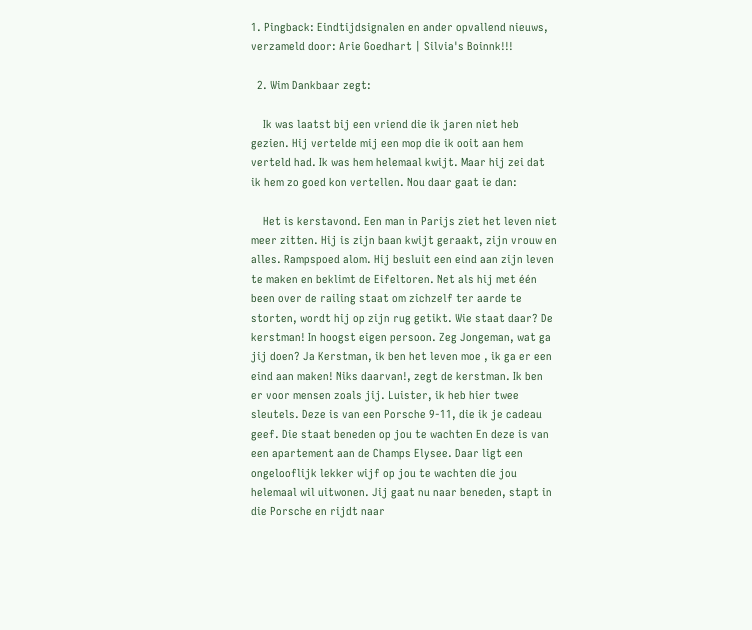1. Pingback: Eindtijdsignalen en ander opvallend nieuws, verzameld door: Arie Goedhart | Silvia's Boinnk!!!

  2. Wim Dankbaar zegt:

    Ik was laatst bij een vriend die ik jaren niet heb gezien. Hij vertelde mij een mop die ik ooit aan hem verteld had. Ik was hem helemaal kwijt. Maar hij zei dat ik hem zo goed kon vertellen. Nou daar gaat ie dan:

    Het is kerstavond. Een man in Parijs ziet het leven niet meer zitten. Hij is zijn baan kwijt geraakt, zijn vrouw en alles. Rampspoed alom. Hij besluit een eind aan zijn leven te maken en beklimt de Eifeltoren. Net als hij met één been over de railing staat om zichzelf ter aarde te storten, wordt hij op zijn rug getikt. Wie staat daar? De kerstman! In hoogst eigen persoon. Zeg Jongeman, wat ga jij doen? Ja Kerstman, ik ben het leven moe , ik ga er een eind aan maken! Niks daarvan!, zegt de kerstman. Ik ben er voor mensen zoals jij. Luister, ik heb hier twee sleutels. Deze is van een Porsche 9-11, die ik je cadeau geef. Die staat beneden op jou te wachten En deze is van een apartement aan de Champs Elysee. Daar ligt een ongelooflijk lekker wijf op jou te wachten die jou helemaal wil uitwonen. Jij gaat nu naar beneden, stapt in die Porsche en rijdt naar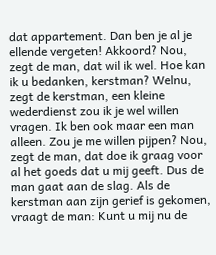dat appartement. Dan ben je al je ellende vergeten! Akkoord? Nou, zegt de man, dat wil ik wel. Hoe kan ik u bedanken, kerstman? Welnu, zegt de kerstman, een kleine wederdienst zou ik je wel willen vragen. Ik ben ook maar een man alleen. Zou je me willen pijpen? Nou, zegt de man, dat doe ik graag voor al het goeds dat u mij geeft. Dus de man gaat aan de slag. Als de kerstman aan zijn gerief is gekomen, vraagt de man: Kunt u mij nu de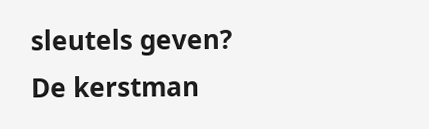sleutels geven? De kerstman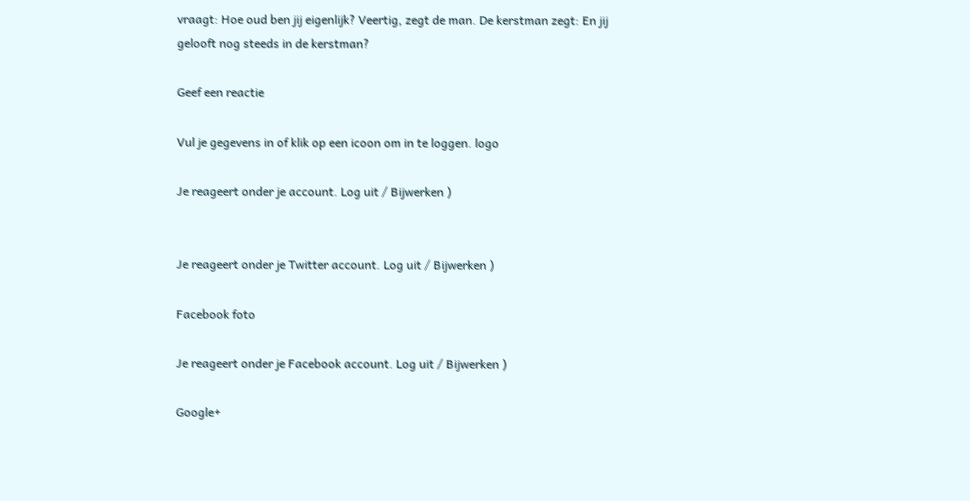vraagt: Hoe oud ben jij eigenlijk? Veertig, zegt de man. De kerstman zegt: En jij gelooft nog steeds in de kerstman?

Geef een reactie

Vul je gegevens in of klik op een icoon om in te loggen. logo

Je reageert onder je account. Log uit / Bijwerken )


Je reageert onder je Twitter account. Log uit / Bijwerken )

Facebook foto

Je reageert onder je Facebook account. Log uit / Bijwerken )

Google+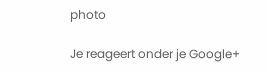photo

Je reageert onder je Google+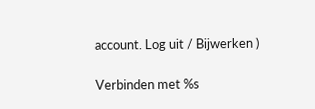account. Log uit / Bijwerken )

Verbinden met %s